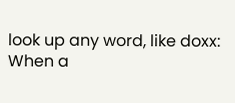look up any word, like doxx:
When a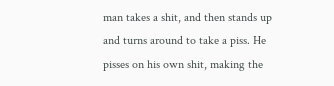man takes a shit, and then stands up and turns around to take a piss. He pisses on his own shit, making the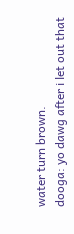water turn brown.
dooga: yo dawg after i let out that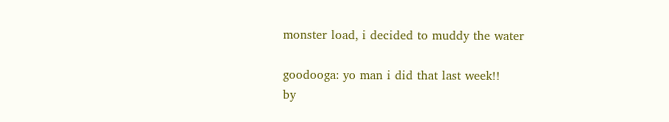monster load, i decided to muddy the water

goodooga: yo man i did that last week!!
by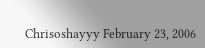Chrisoshayyy February 23, 2006